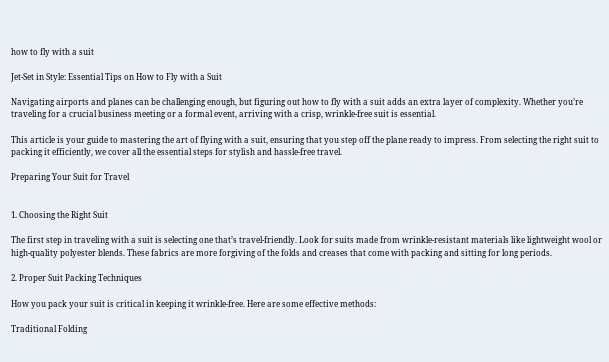how to fly with a suit

Jet-Set in Style: Essential Tips on How to Fly with a Suit

Navigating airports and planes can be challenging enough, but figuring out how to fly with a suit adds an extra layer of complexity. Whether you’re traveling for a crucial business meeting or a formal event, arriving with a crisp, wrinkle-free suit is essential.

This article is your guide to mastering the art of flying with a suit, ensuring that you step off the plane ready to impress. From selecting the right suit to packing it efficiently, we cover all the essential steps for stylish and hassle-free travel.

Preparing Your Suit for Travel


1. Choosing the Right Suit

The first step in traveling with a suit is selecting one that’s travel-friendly. Look for suits made from wrinkle-resistant materials like lightweight wool or high-quality polyester blends. These fabrics are more forgiving of the folds and creases that come with packing and sitting for long periods.

2. Proper Suit Packing Techniques

How you pack your suit is critical in keeping it wrinkle-free. Here are some effective methods:

Traditional Folding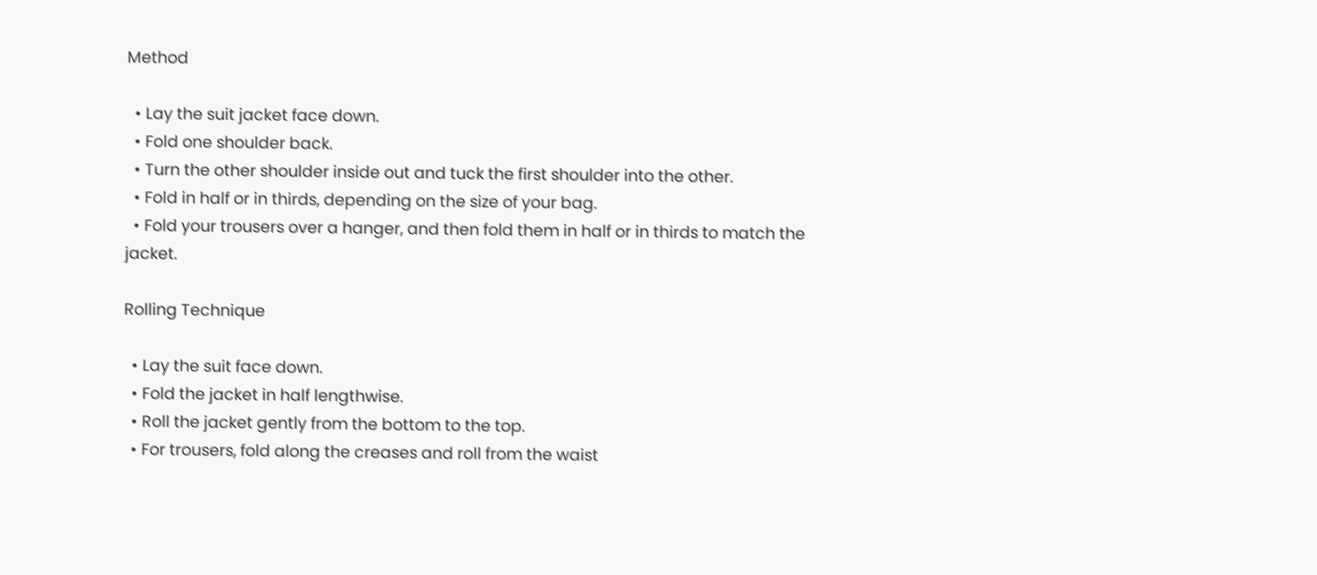Method

  • Lay the suit jacket face down.
  • Fold one shoulder back.
  • Turn the other shoulder inside out and tuck the first shoulder into the other.
  • Fold in half or in thirds, depending on the size of your bag.
  • Fold your trousers over a hanger, and then fold them in half or in thirds to match the jacket.

Rolling Technique

  • Lay the suit face down.
  • Fold the jacket in half lengthwise.
  • Roll the jacket gently from the bottom to the top.
  • For trousers, fold along the creases and roll from the waist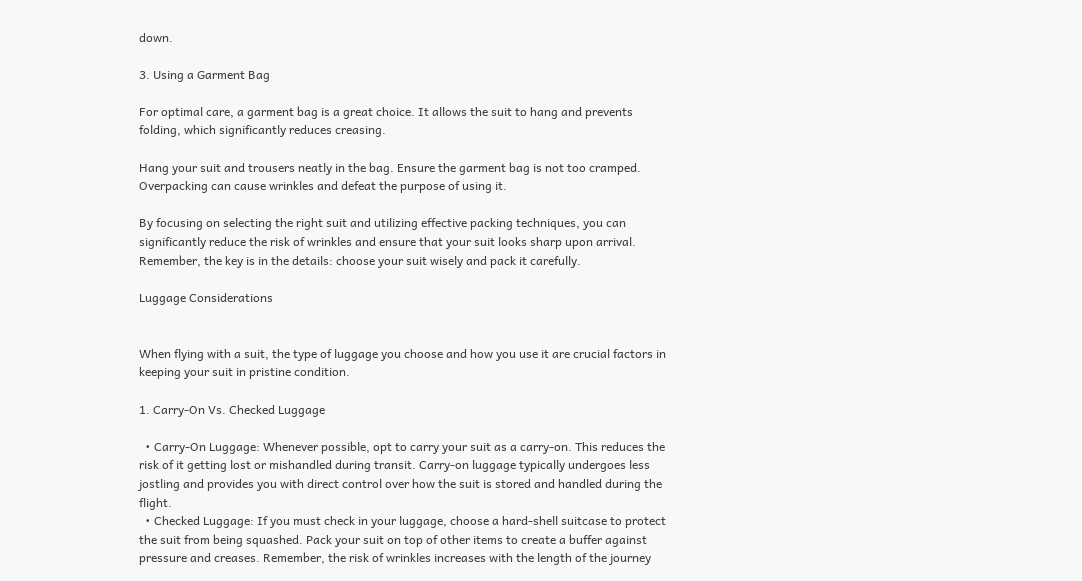down.

3. Using a Garment Bag

For optimal care, a garment bag is a great choice. It allows the suit to hang and prevents folding, which significantly reduces creasing.

Hang your suit and trousers neatly in the bag. Ensure the garment bag is not too cramped. Overpacking can cause wrinkles and defeat the purpose of using it.

By focusing on selecting the right suit and utilizing effective packing techniques, you can significantly reduce the risk of wrinkles and ensure that your suit looks sharp upon arrival. Remember, the key is in the details: choose your suit wisely and pack it carefully.

Luggage Considerations


When flying with a suit, the type of luggage you choose and how you use it are crucial factors in keeping your suit in pristine condition.

1. Carry-On Vs. Checked Luggage

  • Carry-On Luggage: Whenever possible, opt to carry your suit as a carry-on. This reduces the risk of it getting lost or mishandled during transit. Carry-on luggage typically undergoes less jostling and provides you with direct control over how the suit is stored and handled during the flight.
  • Checked Luggage: If you must check in your luggage, choose a hard-shell suitcase to protect the suit from being squashed. Pack your suit on top of other items to create a buffer against pressure and creases. Remember, the risk of wrinkles increases with the length of the journey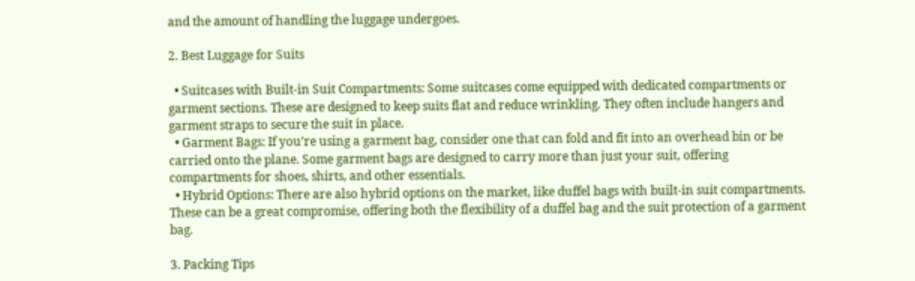and the amount of handling the luggage undergoes.

2. Best Luggage for Suits

  • Suitcases with Built-in Suit Compartments: Some suitcases come equipped with dedicated compartments or garment sections. These are designed to keep suits flat and reduce wrinkling. They often include hangers and garment straps to secure the suit in place.
  • Garment Bags: If you’re using a garment bag, consider one that can fold and fit into an overhead bin or be carried onto the plane. Some garment bags are designed to carry more than just your suit, offering compartments for shoes, shirts, and other essentials.
  • Hybrid Options: There are also hybrid options on the market, like duffel bags with built-in suit compartments. These can be a great compromise, offering both the flexibility of a duffel bag and the suit protection of a garment bag.

3. Packing Tips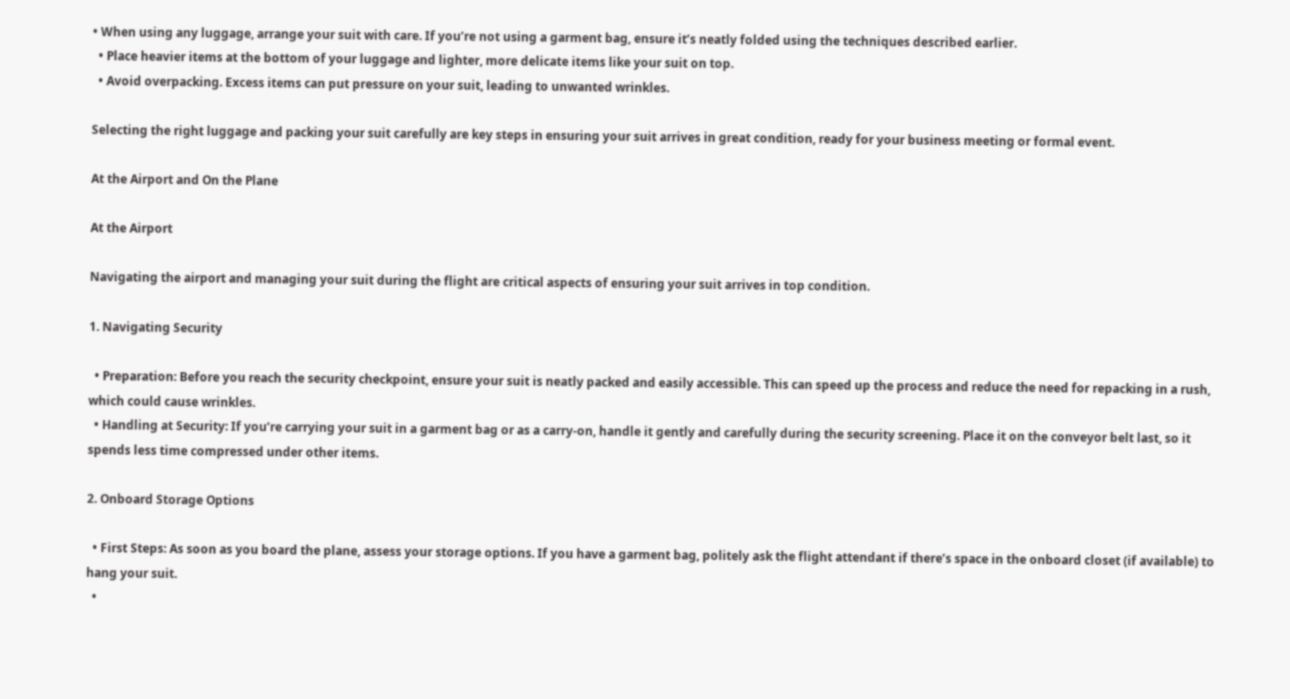• When using any luggage, arrange your suit with care. If you’re not using a garment bag, ensure it’s neatly folded using the techniques described earlier.
  • Place heavier items at the bottom of your luggage and lighter, more delicate items like your suit on top.
  • Avoid overpacking. Excess items can put pressure on your suit, leading to unwanted wrinkles.

Selecting the right luggage and packing your suit carefully are key steps in ensuring your suit arrives in great condition, ready for your business meeting or formal event.

At the Airport and On the Plane

At the Airport

Navigating the airport and managing your suit during the flight are critical aspects of ensuring your suit arrives in top condition.

1. Navigating Security

  • Preparation: Before you reach the security checkpoint, ensure your suit is neatly packed and easily accessible. This can speed up the process and reduce the need for repacking in a rush, which could cause wrinkles.
  • Handling at Security: If you’re carrying your suit in a garment bag or as a carry-on, handle it gently and carefully during the security screening. Place it on the conveyor belt last, so it spends less time compressed under other items.

2. Onboard Storage Options

  • First Steps: As soon as you board the plane, assess your storage options. If you have a garment bag, politely ask the flight attendant if there’s space in the onboard closet (if available) to hang your suit.
  •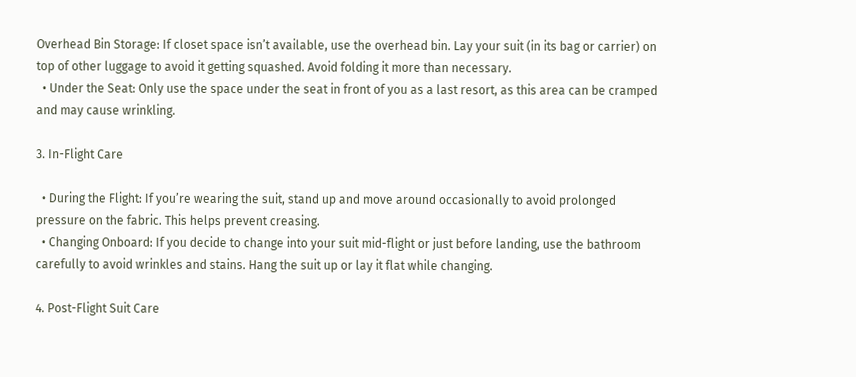Overhead Bin Storage: If closet space isn’t available, use the overhead bin. Lay your suit (in its bag or carrier) on top of other luggage to avoid it getting squashed. Avoid folding it more than necessary.
  • Under the Seat: Only use the space under the seat in front of you as a last resort, as this area can be cramped and may cause wrinkling.

3. In-Flight Care

  • During the Flight: If you’re wearing the suit, stand up and move around occasionally to avoid prolonged pressure on the fabric. This helps prevent creasing.
  • Changing Onboard: If you decide to change into your suit mid-flight or just before landing, use the bathroom carefully to avoid wrinkles and stains. Hang the suit up or lay it flat while changing.

4. Post-Flight Suit Care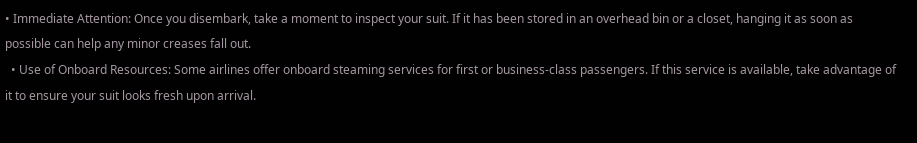• Immediate Attention: Once you disembark, take a moment to inspect your suit. If it has been stored in an overhead bin or a closet, hanging it as soon as possible can help any minor creases fall out.
  • Use of Onboard Resources: Some airlines offer onboard steaming services for first or business-class passengers. If this service is available, take advantage of it to ensure your suit looks fresh upon arrival.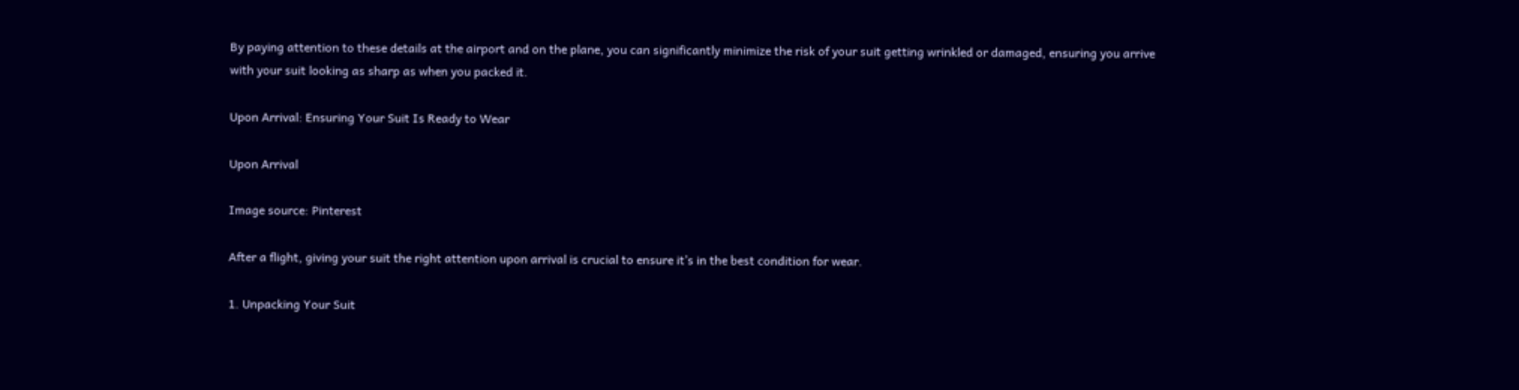By paying attention to these details at the airport and on the plane, you can significantly minimize the risk of your suit getting wrinkled or damaged, ensuring you arrive with your suit looking as sharp as when you packed it.

Upon Arrival: Ensuring Your Suit Is Ready to Wear

Upon Arrival

Image source: Pinterest

After a flight, giving your suit the right attention upon arrival is crucial to ensure it’s in the best condition for wear.

1. Unpacking Your Suit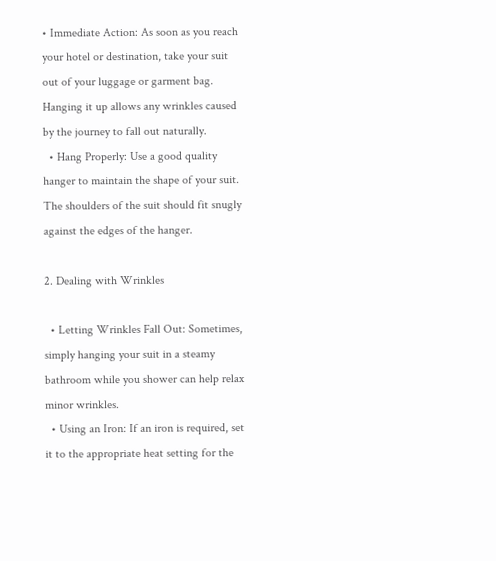• Immediate Action: As soon as you reach your hotel or destination, take your suit out of your luggage or garment bag. Hanging it up allows any wrinkles caused by the journey to fall out naturally.
  • Hang Properly: Use a good quality hanger to maintain the shape of your suit. The shoulders of the suit should fit snugly against the edges of the hanger.

2. Dealing with Wrinkles

  • Letting Wrinkles Fall Out: Sometimes, simply hanging your suit in a steamy bathroom while you shower can help relax minor wrinkles.
  • Using an Iron: If an iron is required, set it to the appropriate heat setting for the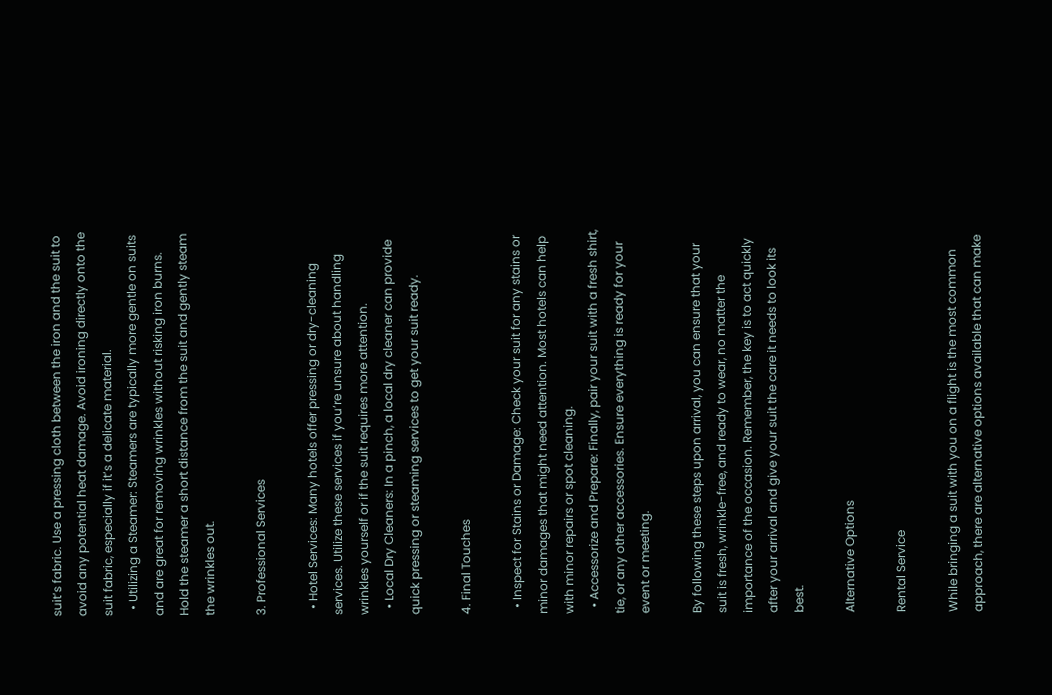suit’s fabric. Use a pressing cloth between the iron and the suit to avoid any potential heat damage. Avoid ironing directly onto the suit fabric, especially if it’s a delicate material.
  • Utilizing a Steamer: Steamers are typically more gentle on suits and are great for removing wrinkles without risking iron burns. Hold the steamer a short distance from the suit and gently steam the wrinkles out.

3. Professional Services

  • Hotel Services: Many hotels offer pressing or dry-cleaning services. Utilize these services if you’re unsure about handling wrinkles yourself or if the suit requires more attention.
  • Local Dry Cleaners: In a pinch, a local dry cleaner can provide quick pressing or steaming services to get your suit ready.

4. Final Touches

  • Inspect for Stains or Damage: Check your suit for any stains or minor damages that might need attention. Most hotels can help with minor repairs or spot cleaning.
  • Accessorize and Prepare: Finally, pair your suit with a fresh shirt, tie, or any other accessories. Ensure everything is ready for your event or meeting.

By following these steps upon arrival, you can ensure that your suit is fresh, wrinkle-free, and ready to wear, no matter the importance of the occasion. Remember, the key is to act quickly after your arrival and give your suit the care it needs to look its best.

Alternative Options

Rental Service

While bringing a suit with you on a flight is the most common approach, there are alternative options available that can make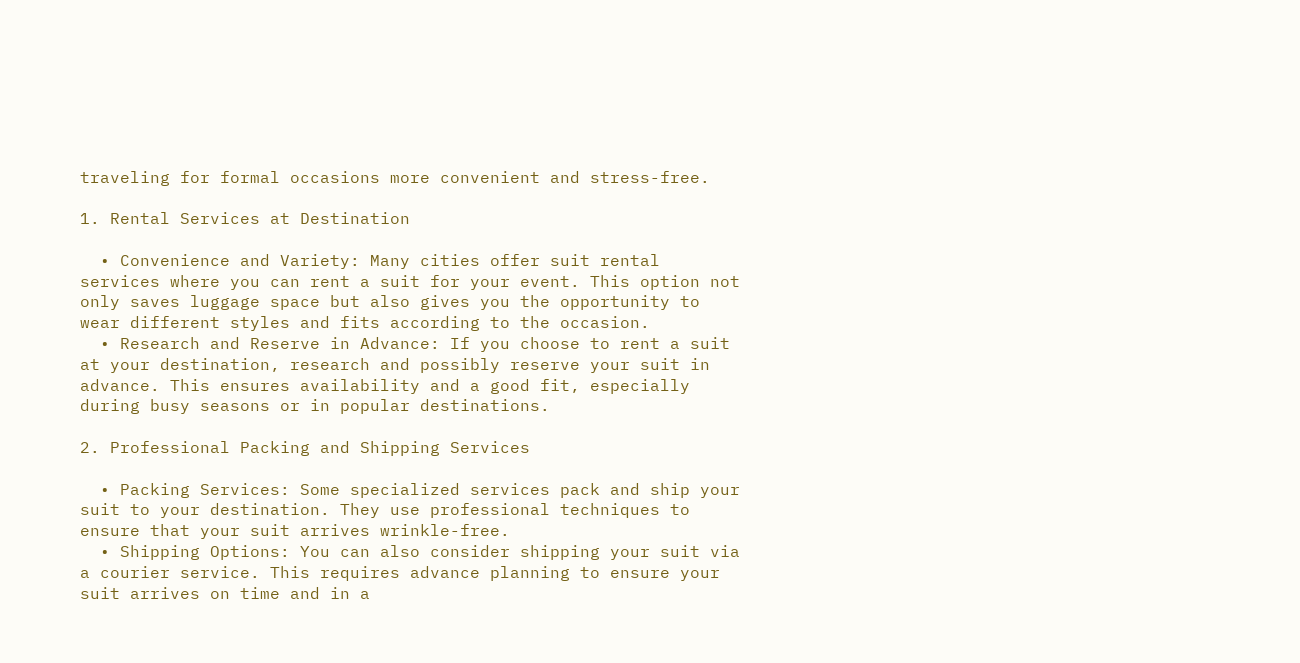traveling for formal occasions more convenient and stress-free.

1. Rental Services at Destination

  • Convenience and Variety: Many cities offer suit rental services where you can rent a suit for your event. This option not only saves luggage space but also gives you the opportunity to wear different styles and fits according to the occasion.
  • Research and Reserve in Advance: If you choose to rent a suit at your destination, research and possibly reserve your suit in advance. This ensures availability and a good fit, especially during busy seasons or in popular destinations.

2. Professional Packing and Shipping Services

  • Packing Services: Some specialized services pack and ship your suit to your destination. They use professional techniques to ensure that your suit arrives wrinkle-free.
  • Shipping Options: You can also consider shipping your suit via a courier service. This requires advance planning to ensure your suit arrives on time and in a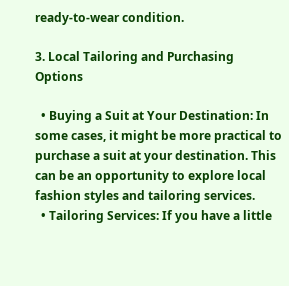ready-to-wear condition.

3. Local Tailoring and Purchasing Options

  • Buying a Suit at Your Destination: In some cases, it might be more practical to purchase a suit at your destination. This can be an opportunity to explore local fashion styles and tailoring services.
  • Tailoring Services: If you have a little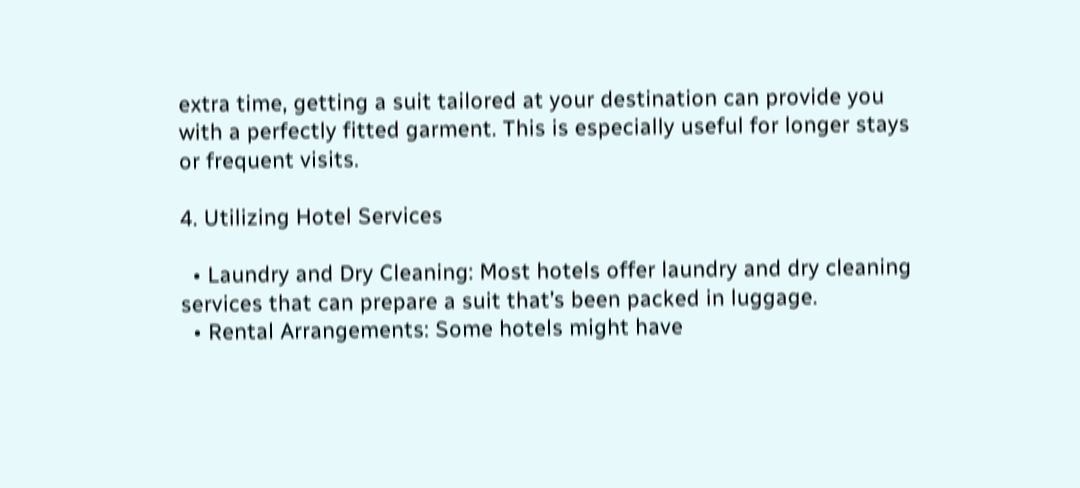extra time, getting a suit tailored at your destination can provide you with a perfectly fitted garment. This is especially useful for longer stays or frequent visits.

4. Utilizing Hotel Services

  • Laundry and Dry Cleaning: Most hotels offer laundry and dry cleaning services that can prepare a suit that’s been packed in luggage.
  • Rental Arrangements: Some hotels might have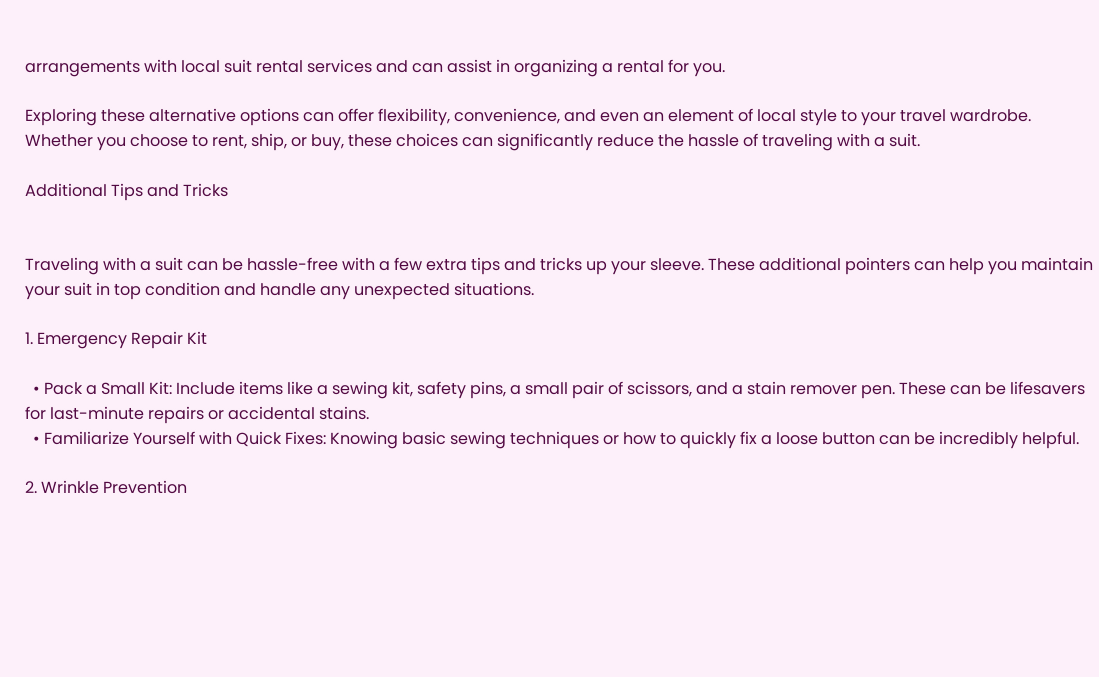arrangements with local suit rental services and can assist in organizing a rental for you.

Exploring these alternative options can offer flexibility, convenience, and even an element of local style to your travel wardrobe. Whether you choose to rent, ship, or buy, these choices can significantly reduce the hassle of traveling with a suit.

Additional Tips and Tricks


Traveling with a suit can be hassle-free with a few extra tips and tricks up your sleeve. These additional pointers can help you maintain your suit in top condition and handle any unexpected situations.

1. Emergency Repair Kit

  • Pack a Small Kit: Include items like a sewing kit, safety pins, a small pair of scissors, and a stain remover pen. These can be lifesavers for last-minute repairs or accidental stains.
  • Familiarize Yourself with Quick Fixes: Knowing basic sewing techniques or how to quickly fix a loose button can be incredibly helpful.

2. Wrinkle Prevention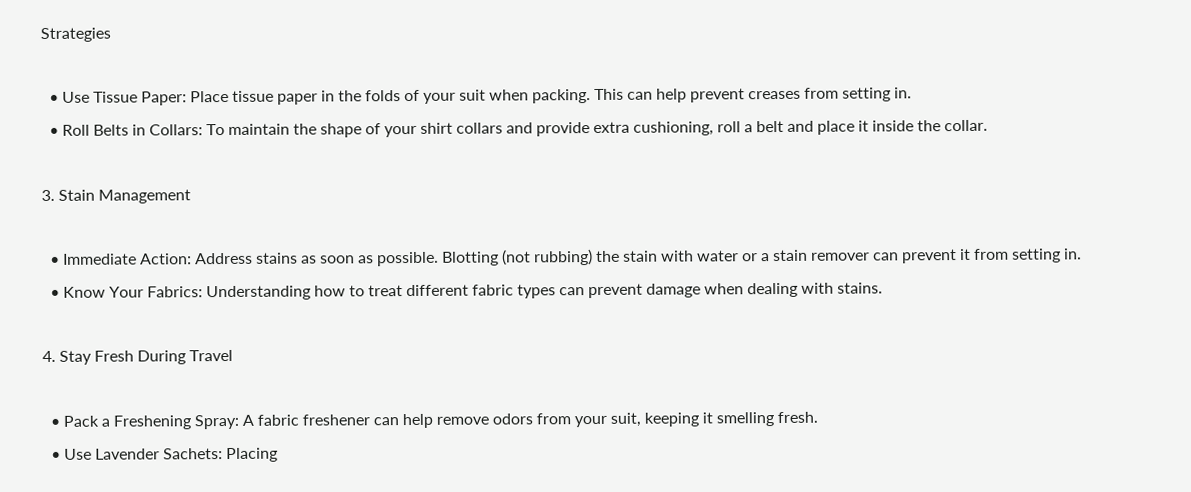Strategies

  • Use Tissue Paper: Place tissue paper in the folds of your suit when packing. This can help prevent creases from setting in.
  • Roll Belts in Collars: To maintain the shape of your shirt collars and provide extra cushioning, roll a belt and place it inside the collar.

3. Stain Management

  • Immediate Action: Address stains as soon as possible. Blotting (not rubbing) the stain with water or a stain remover can prevent it from setting in.
  • Know Your Fabrics: Understanding how to treat different fabric types can prevent damage when dealing with stains.

4. Stay Fresh During Travel

  • Pack a Freshening Spray: A fabric freshener can help remove odors from your suit, keeping it smelling fresh.
  • Use Lavender Sachets: Placing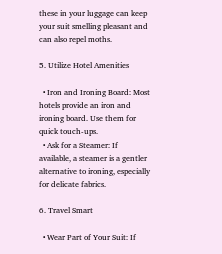these in your luggage can keep your suit smelling pleasant and can also repel moths.

5. Utilize Hotel Amenities

  • Iron and Ironing Board: Most hotels provide an iron and ironing board. Use them for quick touch-ups.
  • Ask for a Steamer: If available, a steamer is a gentler alternative to ironing, especially for delicate fabrics.

6. Travel Smart

  • Wear Part of Your Suit: If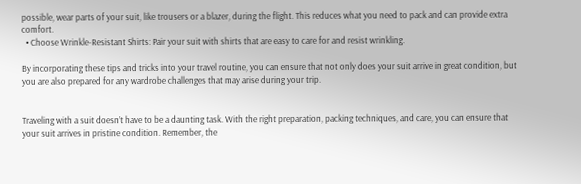possible, wear parts of your suit, like trousers or a blazer, during the flight. This reduces what you need to pack and can provide extra comfort.
  • Choose Wrinkle-Resistant Shirts: Pair your suit with shirts that are easy to care for and resist wrinkling.

By incorporating these tips and tricks into your travel routine, you can ensure that not only does your suit arrive in great condition, but you are also prepared for any wardrobe challenges that may arise during your trip.


Traveling with a suit doesn’t have to be a daunting task. With the right preparation, packing techniques, and care, you can ensure that your suit arrives in pristine condition. Remember, the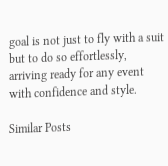goal is not just to fly with a suit but to do so effortlessly, arriving ready for any event with confidence and style.

Similar Posts